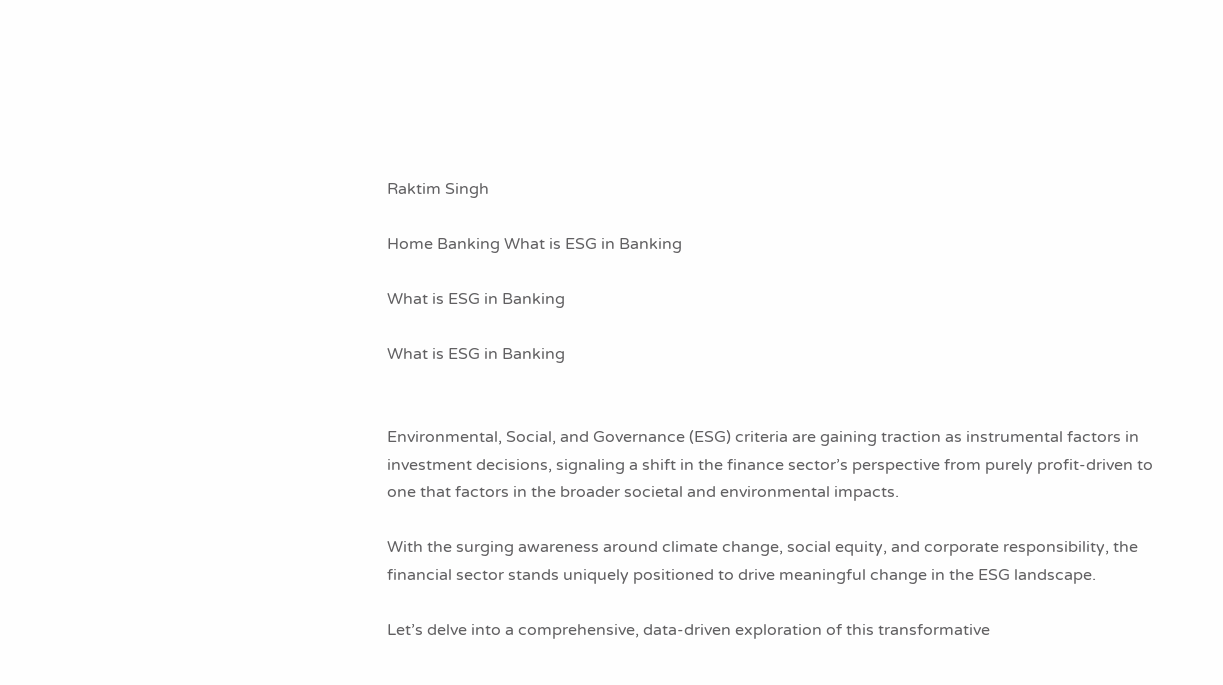Raktim Singh

Home Banking What is ESG in Banking

What is ESG in Banking

What is ESG in Banking


Environmental, Social, and Governance (ESG) criteria are gaining traction as instrumental factors in investment decisions, signaling a shift in the finance sector’s perspective from purely profit-driven to one that factors in the broader societal and environmental impacts.

With the surging awareness around climate change, social equity, and corporate responsibility, the financial sector stands uniquely positioned to drive meaningful change in the ESG landscape.

Let’s delve into a comprehensive, data-driven exploration of this transformative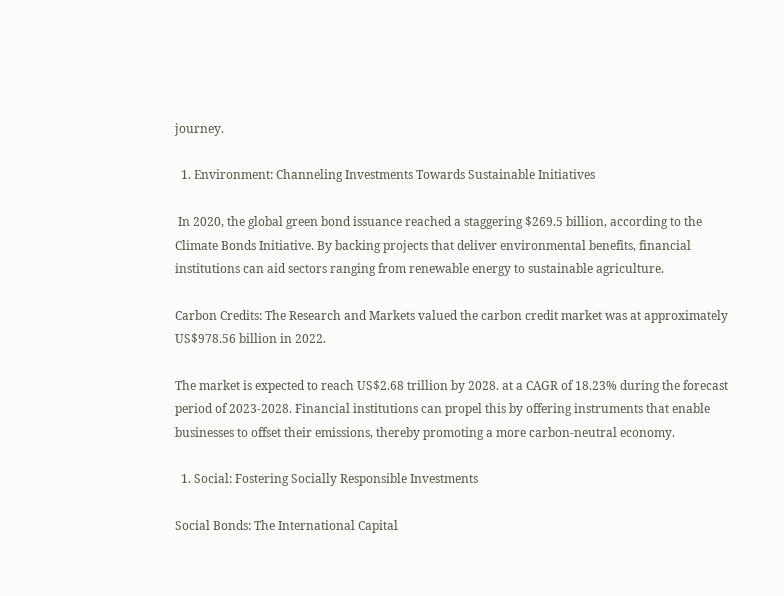journey.

  1. Environment: Channeling Investments Towards Sustainable Initiatives

 In 2020, the global green bond issuance reached a staggering $269.5 billion, according to the Climate Bonds Initiative. By backing projects that deliver environmental benefits, financial institutions can aid sectors ranging from renewable energy to sustainable agriculture.

Carbon Credits: The Research and Markets valued the carbon credit market was at approximately US$978.56 billion in 2022.

The market is expected to reach US$2.68 trillion by 2028. at a CAGR of 18.23% during the forecast period of 2023-2028. Financial institutions can propel this by offering instruments that enable businesses to offset their emissions, thereby promoting a more carbon-neutral economy.

  1. Social: Fostering Socially Responsible Investments

Social Bonds: The International Capital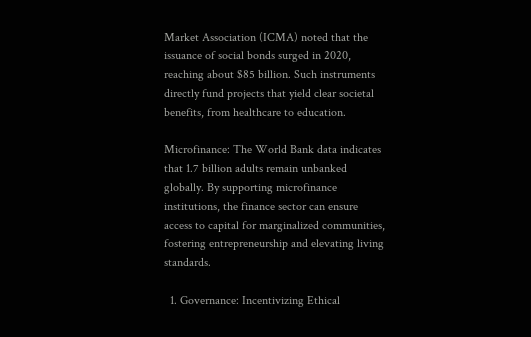Market Association (ICMA) noted that the issuance of social bonds surged in 2020, reaching about $85 billion. Such instruments directly fund projects that yield clear societal benefits, from healthcare to education.

Microfinance: The World Bank data indicates that 1.7 billion adults remain unbanked globally. By supporting microfinance institutions, the finance sector can ensure access to capital for marginalized communities, fostering entrepreneurship and elevating living standards.

  1. Governance: Incentivizing Ethical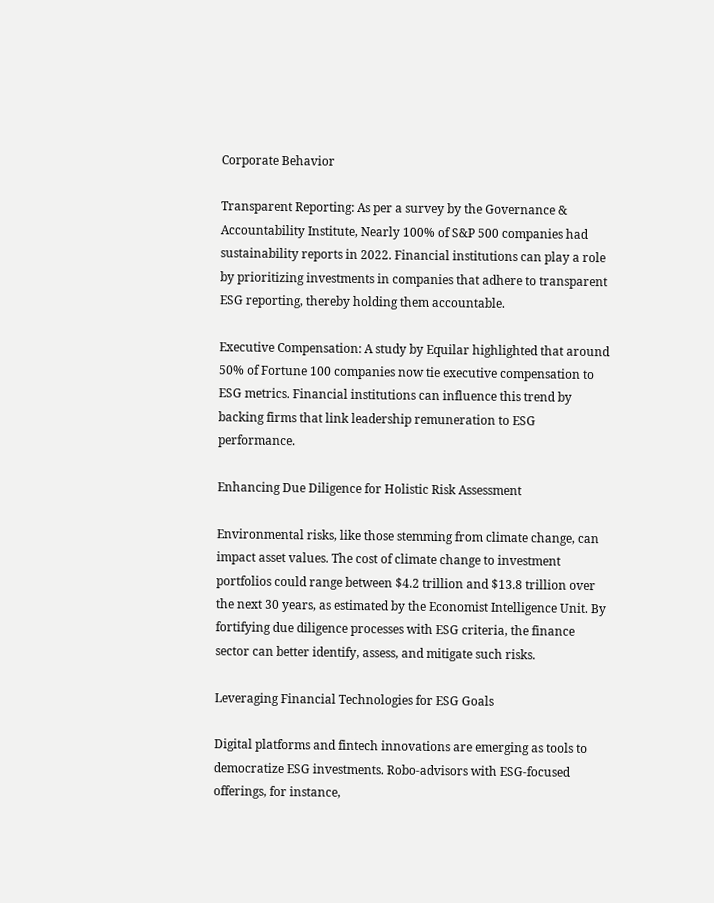Corporate Behavior

Transparent Reporting: As per a survey by the Governance & Accountability Institute, Nearly 100% of S&P 500 companies had sustainability reports in 2022. Financial institutions can play a role by prioritizing investments in companies that adhere to transparent ESG reporting, thereby holding them accountable.

Executive Compensation: A study by Equilar highlighted that around 50% of Fortune 100 companies now tie executive compensation to ESG metrics. Financial institutions can influence this trend by backing firms that link leadership remuneration to ESG performance.

Enhancing Due Diligence for Holistic Risk Assessment

Environmental risks, like those stemming from climate change, can impact asset values. The cost of climate change to investment portfolios could range between $4.2 trillion and $13.8 trillion over the next 30 years, as estimated by the Economist Intelligence Unit. By fortifying due diligence processes with ESG criteria, the finance sector can better identify, assess, and mitigate such risks.

Leveraging Financial Technologies for ESG Goals

Digital platforms and fintech innovations are emerging as tools to democratize ESG investments. Robo-advisors with ESG-focused offerings, for instance,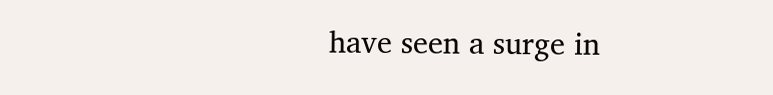have seen a surge in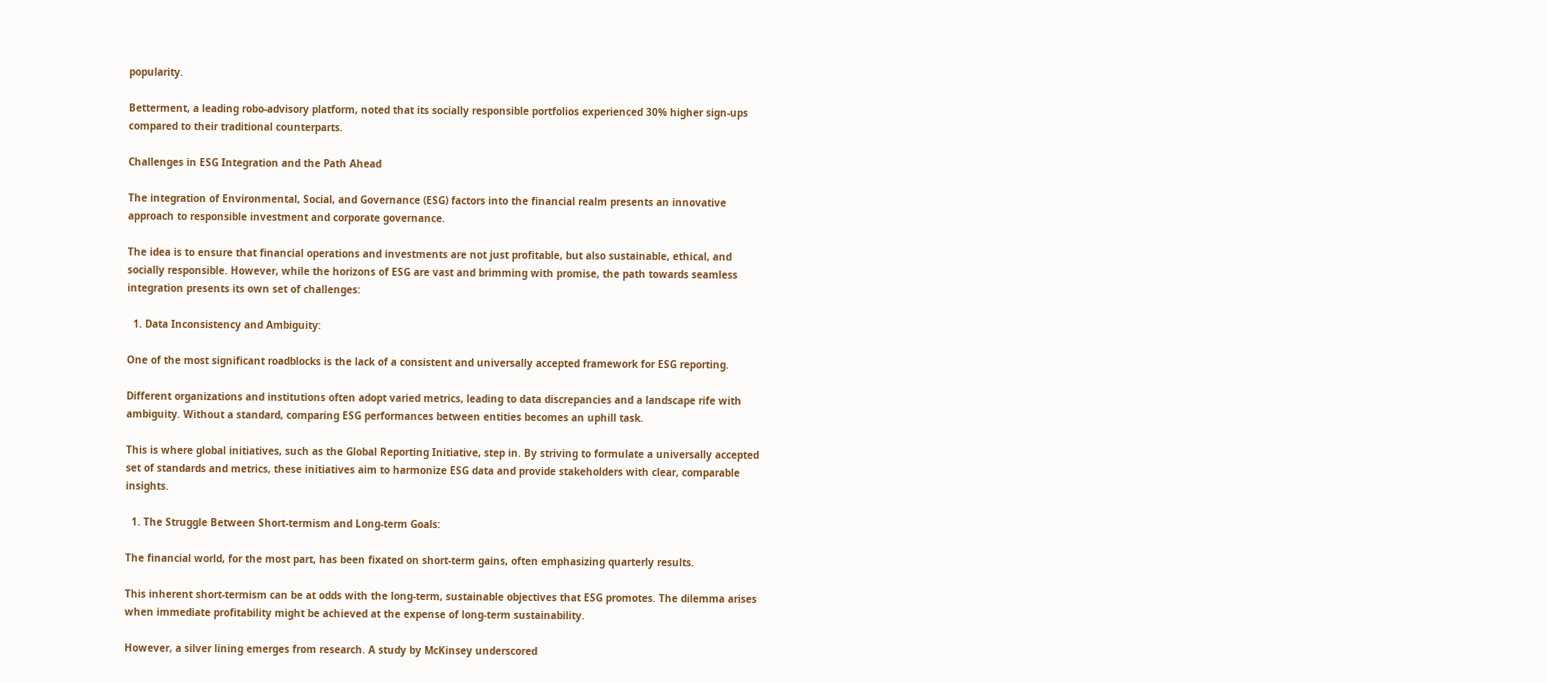popularity.

Betterment, a leading robo-advisory platform, noted that its socially responsible portfolios experienced 30% higher sign-ups compared to their traditional counterparts.

Challenges in ESG Integration and the Path Ahead

The integration of Environmental, Social, and Governance (ESG) factors into the financial realm presents an innovative approach to responsible investment and corporate governance.

The idea is to ensure that financial operations and investments are not just profitable, but also sustainable, ethical, and socially responsible. However, while the horizons of ESG are vast and brimming with promise, the path towards seamless integration presents its own set of challenges:

  1. Data Inconsistency and Ambiguity:

One of the most significant roadblocks is the lack of a consistent and universally accepted framework for ESG reporting.

Different organizations and institutions often adopt varied metrics, leading to data discrepancies and a landscape rife with ambiguity. Without a standard, comparing ESG performances between entities becomes an uphill task.

This is where global initiatives, such as the Global Reporting Initiative, step in. By striving to formulate a universally accepted set of standards and metrics, these initiatives aim to harmonize ESG data and provide stakeholders with clear, comparable insights.

  1. The Struggle Between Short-termism and Long-term Goals:

The financial world, for the most part, has been fixated on short-term gains, often emphasizing quarterly results.

This inherent short-termism can be at odds with the long-term, sustainable objectives that ESG promotes. The dilemma arises when immediate profitability might be achieved at the expense of long-term sustainability.

However, a silver lining emerges from research. A study by McKinsey underscored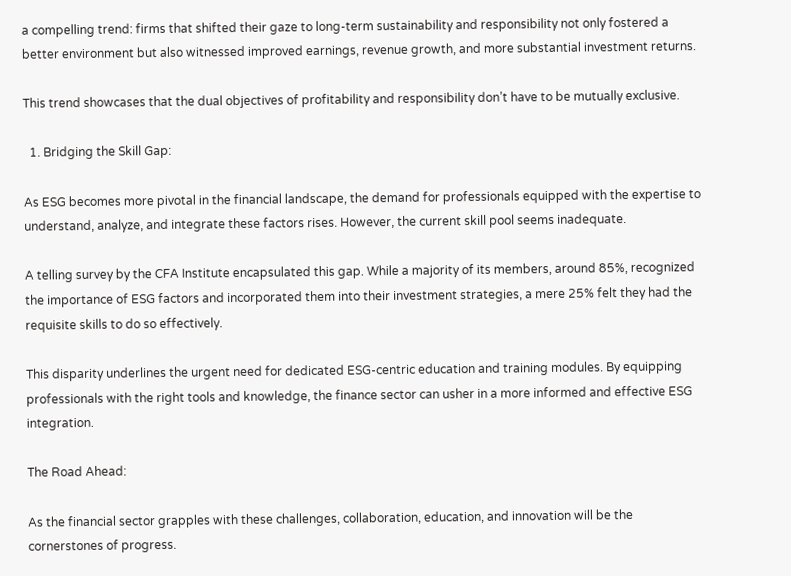a compelling trend: firms that shifted their gaze to long-term sustainability and responsibility not only fostered a better environment but also witnessed improved earnings, revenue growth, and more substantial investment returns.

This trend showcases that the dual objectives of profitability and responsibility don’t have to be mutually exclusive.

  1. Bridging the Skill Gap:

As ESG becomes more pivotal in the financial landscape, the demand for professionals equipped with the expertise to understand, analyze, and integrate these factors rises. However, the current skill pool seems inadequate.

A telling survey by the CFA Institute encapsulated this gap. While a majority of its members, around 85%, recognized the importance of ESG factors and incorporated them into their investment strategies, a mere 25% felt they had the requisite skills to do so effectively.

This disparity underlines the urgent need for dedicated ESG-centric education and training modules. By equipping professionals with the right tools and knowledge, the finance sector can usher in a more informed and effective ESG integration.

The Road Ahead:

As the financial sector grapples with these challenges, collaboration, education, and innovation will be the cornerstones of progress.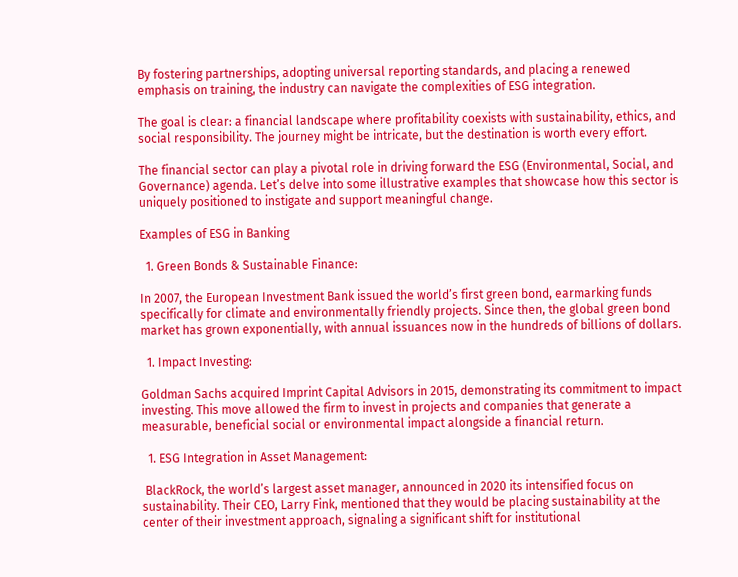By fostering partnerships, adopting universal reporting standards, and placing a renewed emphasis on training, the industry can navigate the complexities of ESG integration.

The goal is clear: a financial landscape where profitability coexists with sustainability, ethics, and social responsibility. The journey might be intricate, but the destination is worth every effort.

The financial sector can play a pivotal role in driving forward the ESG (Environmental, Social, and Governance) agenda. Let’s delve into some illustrative examples that showcase how this sector is uniquely positioned to instigate and support meaningful change.

Examples of ESG in Banking

  1. Green Bonds & Sustainable Finance:

In 2007, the European Investment Bank issued the world’s first green bond, earmarking funds specifically for climate and environmentally friendly projects. Since then, the global green bond market has grown exponentially, with annual issuances now in the hundreds of billions of dollars.

  1. Impact Investing:

Goldman Sachs acquired Imprint Capital Advisors in 2015, demonstrating its commitment to impact investing. This move allowed the firm to invest in projects and companies that generate a measurable, beneficial social or environmental impact alongside a financial return.

  1. ESG Integration in Asset Management:

 BlackRock, the world’s largest asset manager, announced in 2020 its intensified focus on sustainability. Their CEO, Larry Fink, mentioned that they would be placing sustainability at the center of their investment approach, signaling a significant shift for institutional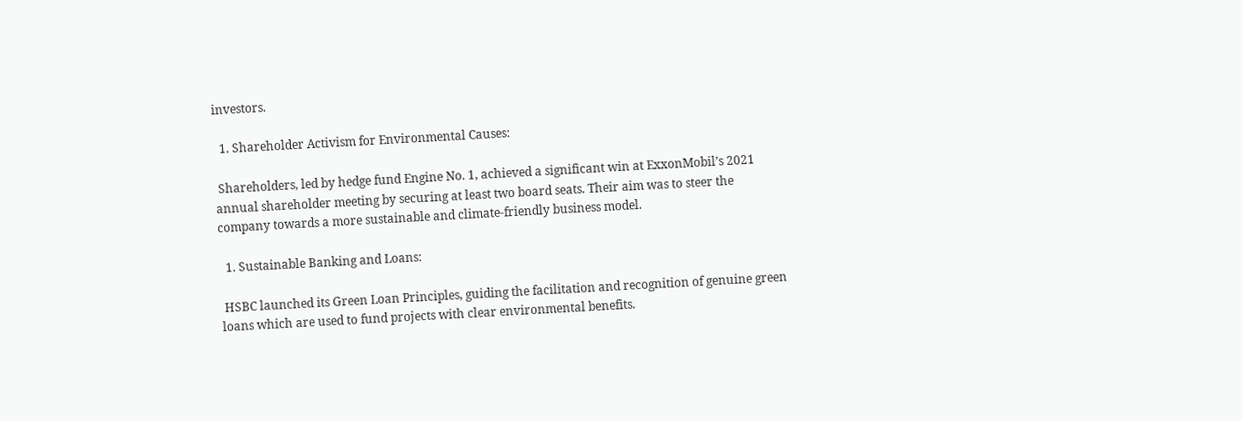investors.

  1. Shareholder Activism for Environmental Causes:

 Shareholders, led by hedge fund Engine No. 1, achieved a significant win at ExxonMobil’s 2021 annual shareholder meeting by securing at least two board seats. Their aim was to steer the company towards a more sustainable and climate-friendly business model.

  1. Sustainable Banking and Loans:

 HSBC launched its Green Loan Principles, guiding the facilitation and recognition of genuine green loans which are used to fund projects with clear environmental benefits.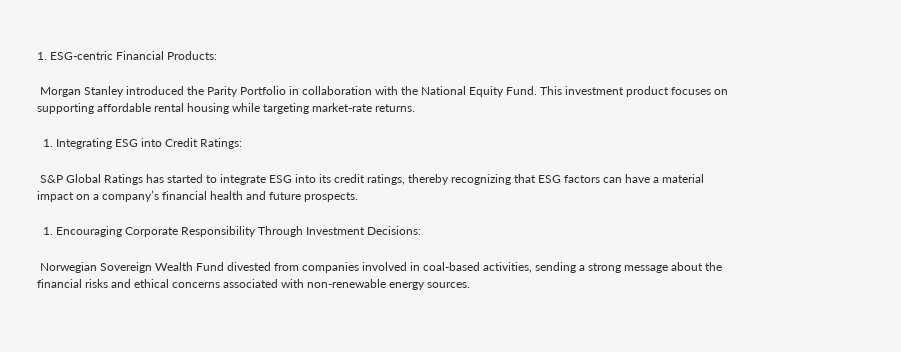1. ESG-centric Financial Products:

 Morgan Stanley introduced the Parity Portfolio in collaboration with the National Equity Fund. This investment product focuses on supporting affordable rental housing while targeting market-rate returns.

  1. Integrating ESG into Credit Ratings:

 S&P Global Ratings has started to integrate ESG into its credit ratings, thereby recognizing that ESG factors can have a material impact on a company’s financial health and future prospects.

  1. Encouraging Corporate Responsibility Through Investment Decisions:

 Norwegian Sovereign Wealth Fund divested from companies involved in coal-based activities, sending a strong message about the financial risks and ethical concerns associated with non-renewable energy sources.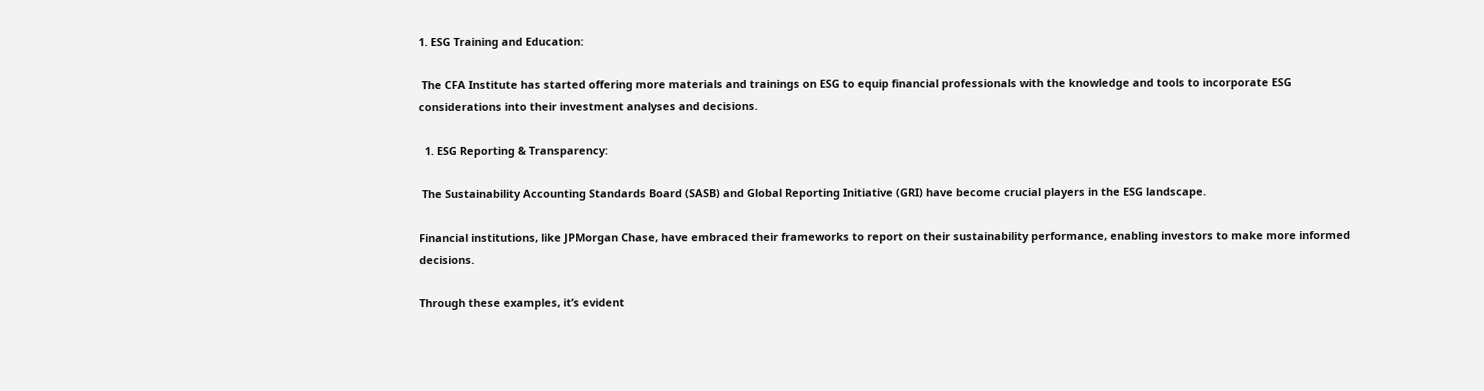1. ESG Training and Education:

 The CFA Institute has started offering more materials and trainings on ESG to equip financial professionals with the knowledge and tools to incorporate ESG considerations into their investment analyses and decisions.

  1. ESG Reporting & Transparency:

 The Sustainability Accounting Standards Board (SASB) and Global Reporting Initiative (GRI) have become crucial players in the ESG landscape.

Financial institutions, like JPMorgan Chase, have embraced their frameworks to report on their sustainability performance, enabling investors to make more informed decisions.

Through these examples, it’s evident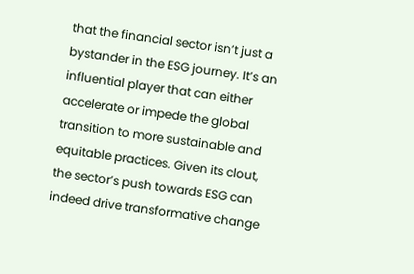that the financial sector isn’t just a bystander in the ESG journey. It’s an influential player that can either accelerate or impede the global transition to more sustainable and equitable practices. Given its clout, the sector’s push towards ESG can indeed drive transformative change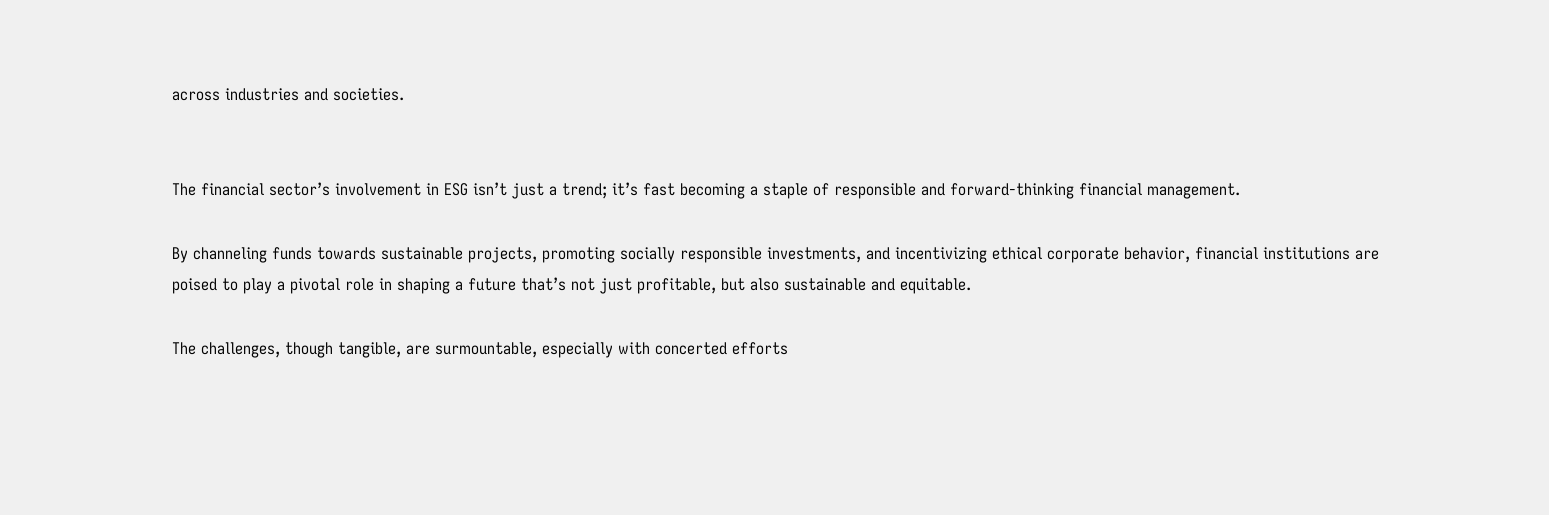across industries and societies.


The financial sector’s involvement in ESG isn’t just a trend; it’s fast becoming a staple of responsible and forward-thinking financial management.

By channeling funds towards sustainable projects, promoting socially responsible investments, and incentivizing ethical corporate behavior, financial institutions are poised to play a pivotal role in shaping a future that’s not just profitable, but also sustainable and equitable.

The challenges, though tangible, are surmountable, especially with concerted efforts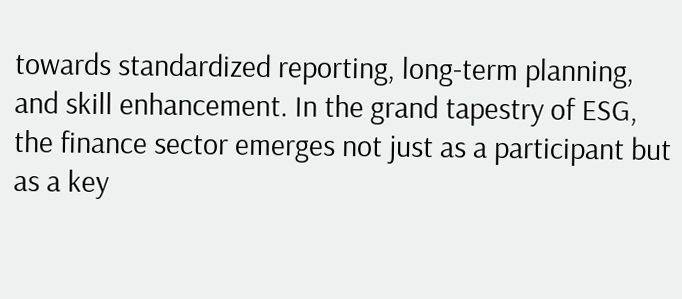towards standardized reporting, long-term planning, and skill enhancement. In the grand tapestry of ESG, the finance sector emerges not just as a participant but as a key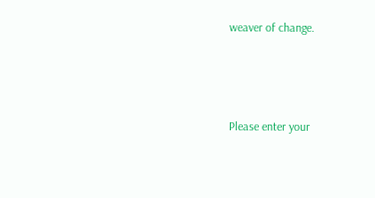weaver of change.



Please enter your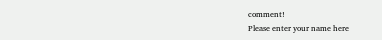comment!
Please enter your name here